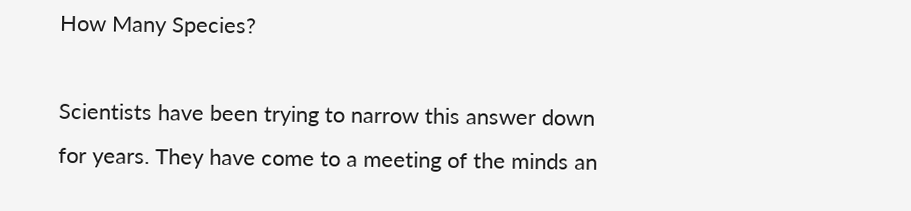How Many Species?

Scientists have been trying to narrow this answer down for years. They have come to a meeting of the minds an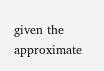given the approximate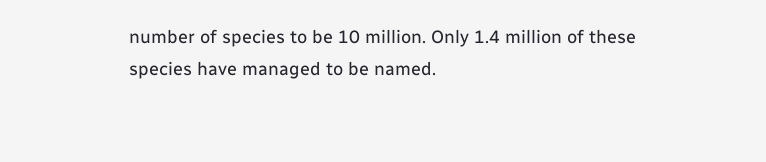number of species to be 10 million. Only 1.4 million of these species have managed to be named.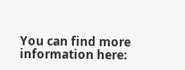You can find more information here: